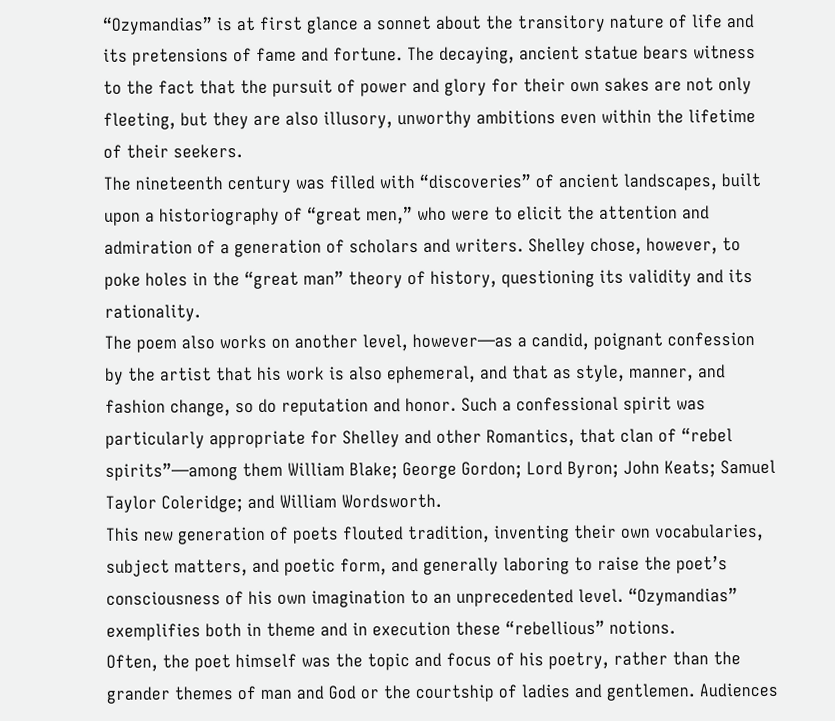“Ozymandias” is at first glance a sonnet about the transitory nature of life and its pretensions of fame and fortune. The decaying, ancient statue bears witness to the fact that the pursuit of power and glory for their own sakes are not only fleeting, but they are also illusory, unworthy ambitions even within the lifetime of their seekers.
The nineteenth century was filled with “discoveries” of ancient landscapes, built upon a historiography of “great men,” who were to elicit the attention and admiration of a generation of scholars and writers. Shelley chose, however, to poke holes in the “great man” theory of history, questioning its validity and its rationality.
The poem also works on another level, however—as a candid, poignant confession by the artist that his work is also ephemeral, and that as style, manner, and fashion change, so do reputation and honor. Such a confessional spirit was particularly appropriate for Shelley and other Romantics, that clan of “rebel spirits”—among them William Blake; George Gordon; Lord Byron; John Keats; Samuel Taylor Coleridge; and William Wordsworth.
This new generation of poets flouted tradition, inventing their own vocabularies, subject matters, and poetic form, and generally laboring to raise the poet’s consciousness of his own imagination to an unprecedented level. “Ozymandias” exemplifies both in theme and in execution these “rebellious” notions.
Often, the poet himself was the topic and focus of his poetry, rather than the grander themes of man and God or the courtship of ladies and gentlemen. Audiences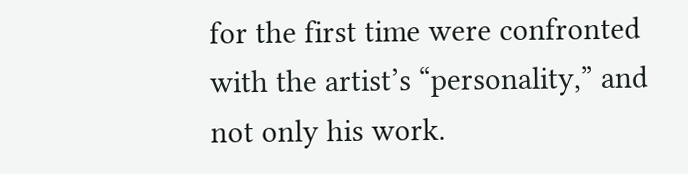for the first time were confronted with the artist’s “personality,” and not only his work.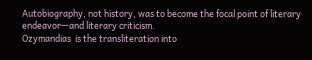Autobiography, not history, was to become the focal point of literary endeavor—and literary criticism.
Ozymandias  is the transliteration into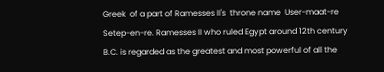Greek  of a part of Ramesses II's  throne name  User-maat-re Setep-en-re. Ramesses II who ruled Egypt around 12th century B.C. is regarded as the greatest and most powerful of all the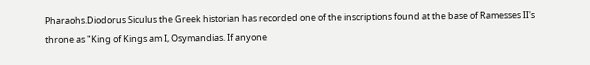Pharaohs.Diodorus Siculus the Greek historian has recorded one of the inscriptions found at the base of Ramesses II's throne as "King of Kings am I, Osymandias. If anyone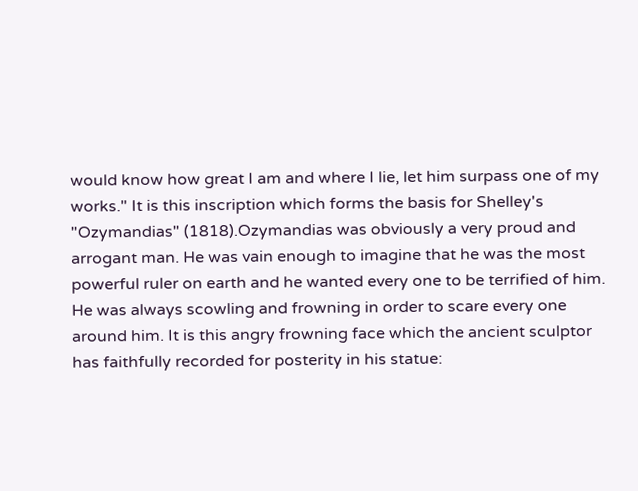would know how great I am and where I lie, let him surpass one of my works." It is this inscription which forms the basis for Shelley's "Ozymandias" (1818).Ozymandias was obviously a very proud and arrogant man. He was vain enough to imagine that he was the most powerful ruler on earth and he wanted every one to be terrified of him. He was always scowling and frowning in order to scare every one around him. It is this angry frowning face which the ancient sculptor has faithfully recorded for posterity in his statue: